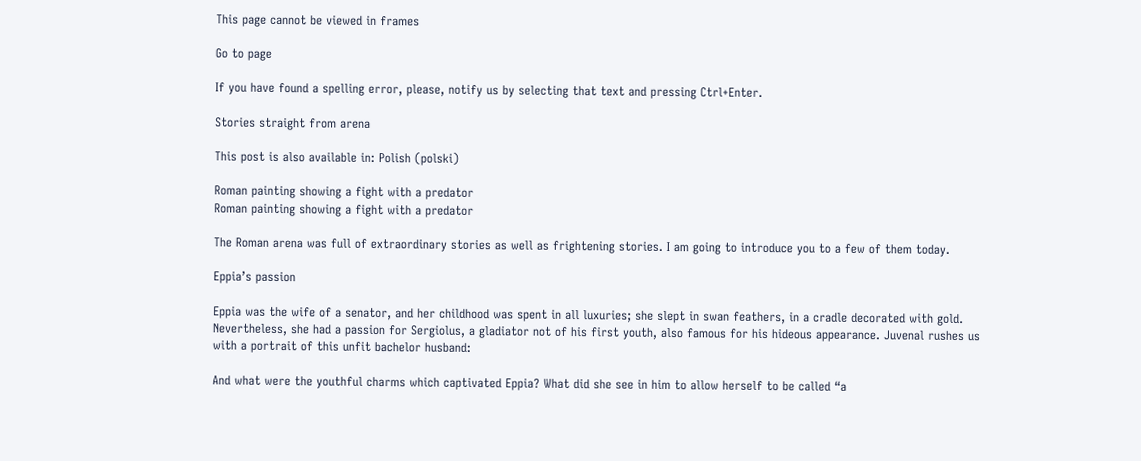This page cannot be viewed in frames

Go to page

If you have found a spelling error, please, notify us by selecting that text and pressing Ctrl+Enter.

Stories straight from arena

This post is also available in: Polish (polski)

Roman painting showing a fight with a predator
Roman painting showing a fight with a predator

The Roman arena was full of extraordinary stories as well as frightening stories. I am going to introduce you to a few of them today.

Eppia’s passion

Eppia was the wife of a senator, and her childhood was spent in all luxuries; she slept in swan feathers, in a cradle decorated with gold. Nevertheless, she had a passion for Sergiolus, a gladiator not of his first youth, also famous for his hideous appearance. Juvenal rushes us with a portrait of this unfit bachelor husband:

And what were the youthful charms which captivated Eppia? What did she see in him to allow herself to be called “a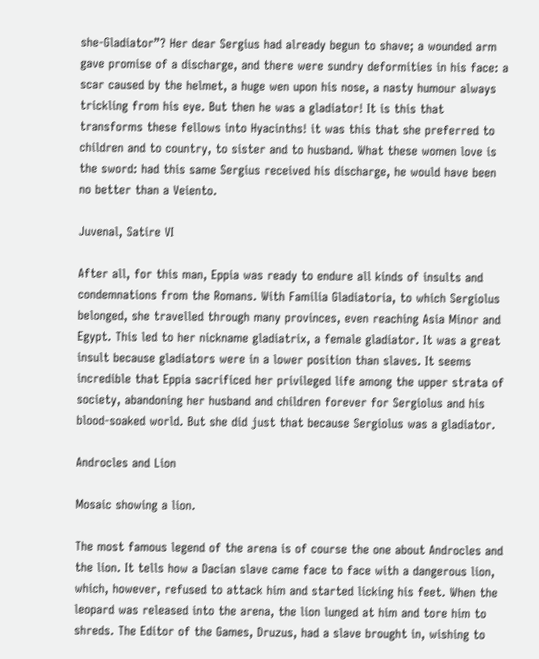she-Gladiator”? Her dear Sergius had already begun to shave; a wounded arm gave promise of a discharge, and there were sundry deformities in his face: a scar caused by the helmet, a huge wen upon his nose, a nasty humour always trickling from his eye. But then he was a gladiator! It is this that transforms these fellows into Hyacinths! it was this that she preferred to children and to country, to sister and to husband. What these women love is the sword: had this same Sergius received his discharge, he would have been no better than a Veiento.

Juvenal, Satire VI

After all, for this man, Eppia was ready to endure all kinds of insults and condemnations from the Romans. With Familia Gladiatoria, to which Sergiolus belonged, she travelled through many provinces, even reaching Asia Minor and Egypt. This led to her nickname gladiatrix, a female gladiator. It was a great insult because gladiators were in a lower position than slaves. It seems incredible that Eppia sacrificed her privileged life among the upper strata of society, abandoning her husband and children forever for Sergiolus and his blood-soaked world. But she did just that because Sergiolus was a gladiator.

Androcles and Lion

Mosaic showing a lion.

The most famous legend of the arena is of course the one about Androcles and the lion. It tells how a Dacian slave came face to face with a dangerous lion, which, however, refused to attack him and started licking his feet. When the leopard was released into the arena, the lion lunged at him and tore him to shreds. The Editor of the Games, Druzus, had a slave brought in, wishing to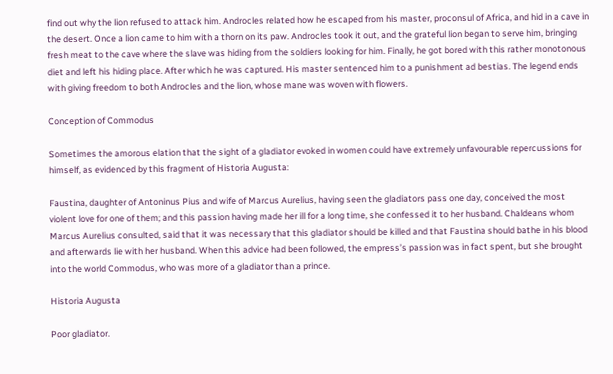find out why the lion refused to attack him. Androcles related how he escaped from his master, proconsul of Africa, and hid in a cave in the desert. Once a lion came to him with a thorn on its paw. Androcles took it out, and the grateful lion began to serve him, bringing fresh meat to the cave where the slave was hiding from the soldiers looking for him. Finally, he got bored with this rather monotonous diet and left his hiding place. After which he was captured. His master sentenced him to a punishment ad bestias. The legend ends with giving freedom to both Androcles and the lion, whose mane was woven with flowers.

Conception of Commodus

Sometimes the amorous elation that the sight of a gladiator evoked in women could have extremely unfavourable repercussions for himself, as evidenced by this fragment of Historia Augusta:

Faustina, daughter of Antoninus Pius and wife of Marcus Aurelius, having seen the gladiators pass one day, conceived the most violent love for one of them; and this passion having made her ill for a long time, she confessed it to her husband. Chaldeans whom Marcus Aurelius consulted, said that it was necessary that this gladiator should be killed and that Faustina should bathe in his blood and afterwards lie with her husband. When this advice had been followed, the empress’s passion was in fact spent, but she brought into the world Commodus, who was more of a gladiator than a prince.

Historia Augusta

Poor gladiator.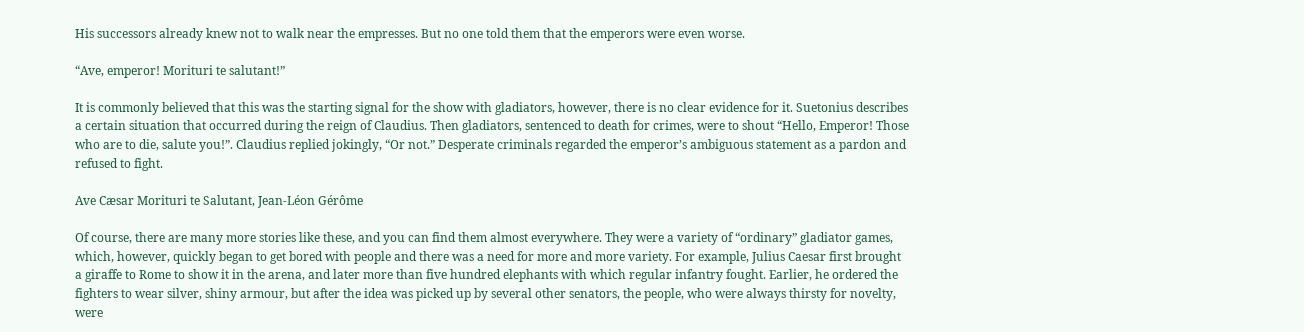His successors already knew not to walk near the empresses. But no one told them that the emperors were even worse.

“Ave, emperor! Morituri te salutant!”

It is commonly believed that this was the starting signal for the show with gladiators, however, there is no clear evidence for it. Suetonius describes a certain situation that occurred during the reign of Claudius. Then gladiators, sentenced to death for crimes, were to shout “Hello, Emperor! Those who are to die, salute you!”. Claudius replied jokingly, “Or not.” Desperate criminals regarded the emperor’s ambiguous statement as a pardon and refused to fight.

Ave Cæsar Morituri te Salutant, Jean-Léon Gérôme

Of course, there are many more stories like these, and you can find them almost everywhere. They were a variety of “ordinary” gladiator games, which, however, quickly began to get bored with people and there was a need for more and more variety. For example, Julius Caesar first brought a giraffe to Rome to show it in the arena, and later more than five hundred elephants with which regular infantry fought. Earlier, he ordered the fighters to wear silver, shiny armour, but after the idea was picked up by several other senators, the people, who were always thirsty for novelty, were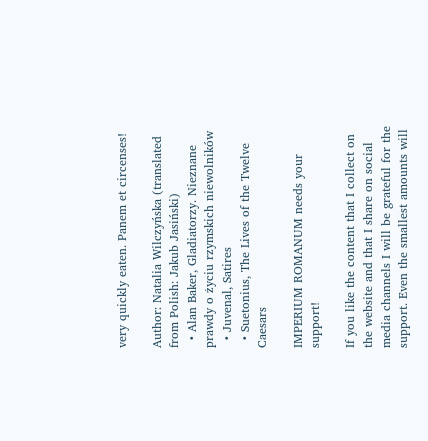very quickly eaten. Panem et circenses!

Author: Natalia Wilczyńska (translated from Polish: Jakub Jasiński)
  • Alan Baker, Gladiatorzy. Nieznane prawdy o życiu rzymskich niewolników
  • Juvenal, Satires
  • Suetonius, The Lives of the Twelve Caesars

IMPERIUM ROMANUM needs your support!

If you like the content that I collect on the website and that I share on social media channels I will be grateful for the support. Even the smallest amounts will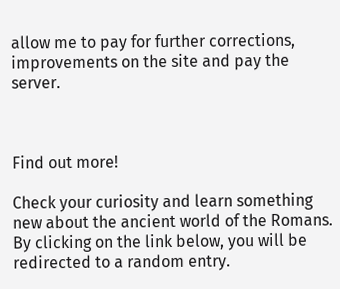allow me to pay for further corrections, improvements on the site and pay the server.



Find out more!

Check your curiosity and learn something new about the ancient world of the Romans. By clicking on the link below, you will be redirected to a random entry.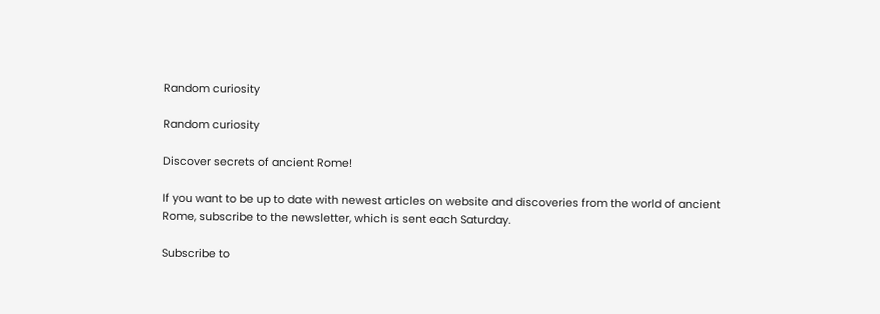Random curiosity

Random curiosity

Discover secrets of ancient Rome!

If you want to be up to date with newest articles on website and discoveries from the world of ancient Rome, subscribe to the newsletter, which is sent each Saturday.

Subscribe to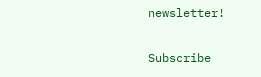newsletter!

Subscribe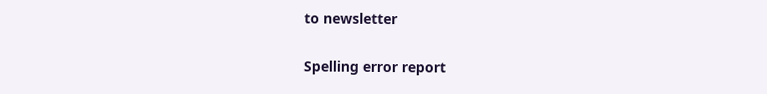to newsletter

Spelling error report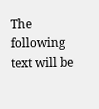The following text will be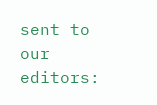sent to our editors: